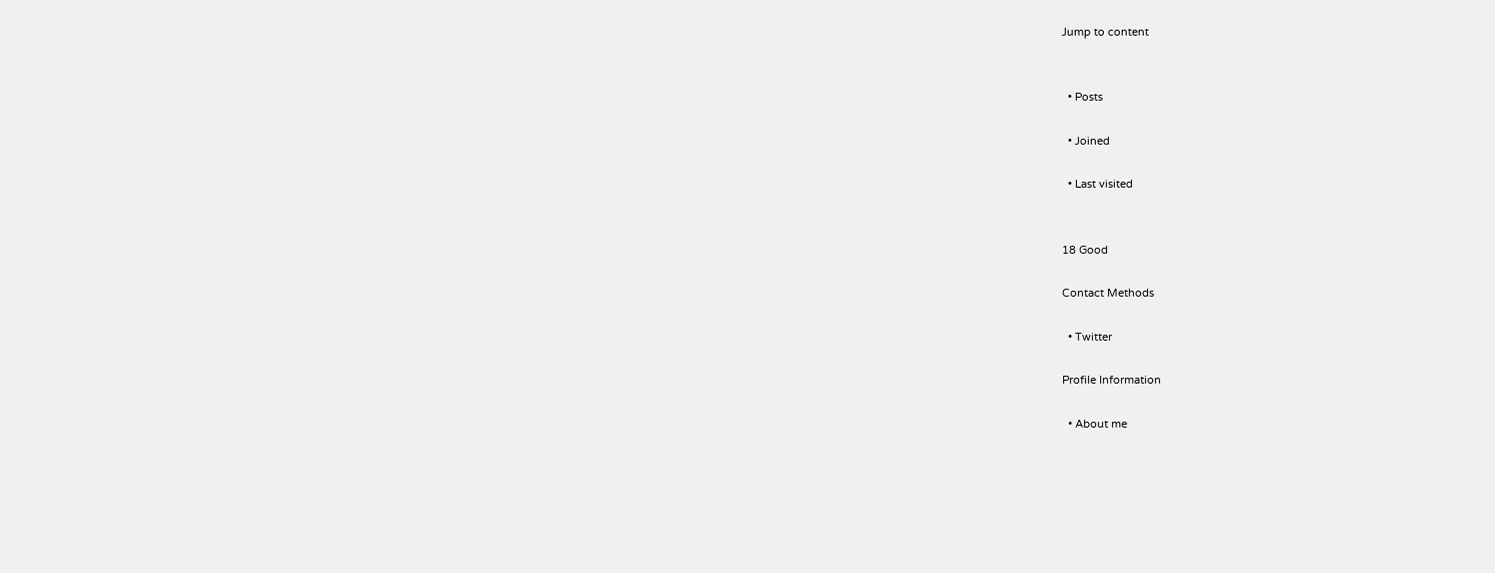Jump to content


  • Posts

  • Joined

  • Last visited


18 Good

Contact Methods

  • Twitter

Profile Information

  • About me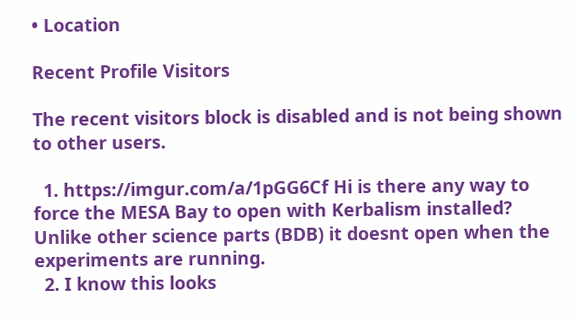• Location

Recent Profile Visitors

The recent visitors block is disabled and is not being shown to other users.

  1. https://imgur.com/a/1pGG6Cf Hi is there any way to force the MESA Bay to open with Kerbalism installed? Unlike other science parts (BDB) it doesnt open when the experiments are running.
  2. I know this looks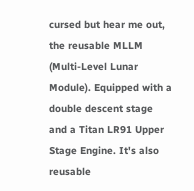cursed but hear me out, the reusable MLLM (Multi-Level Lunar Module). Equipped with a double descent stage and a Titan LR91 Upper Stage Engine. It's also reusable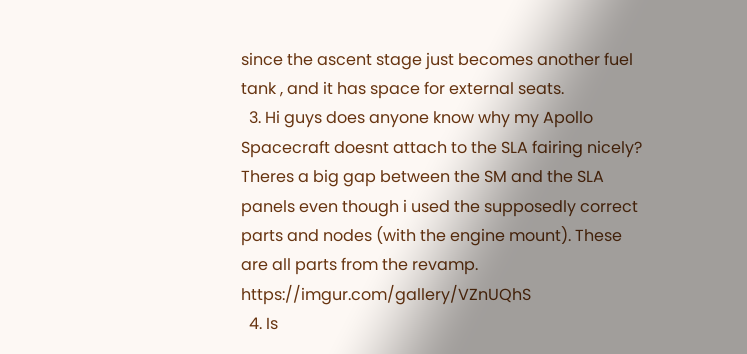since the ascent stage just becomes another fuel tank , and it has space for external seats.
  3. Hi guys does anyone know why my Apollo Spacecraft doesnt attach to the SLA fairing nicely? Theres a big gap between the SM and the SLA panels even though i used the supposedly correct parts and nodes (with the engine mount). These are all parts from the revamp. https://imgur.com/gallery/VZnUQhS
  4. Is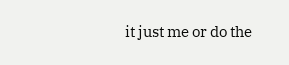it just me or do the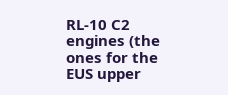RL-10 C2 engines (the ones for the EUS upper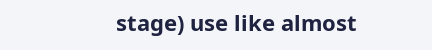stage) use like almost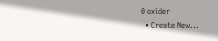0 oxider
  • Create New...